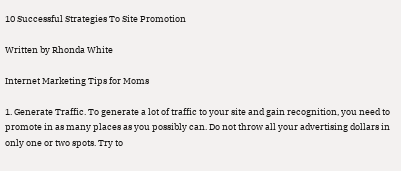10 Successful Strategies To Site Promotion

Written by Rhonda White

Internet Marketing Tips for Moms

1. Generate Traffic. To generate a lot of traffic to your site and gain recognition, you need to promote in as many places as you possibly can. Do not throw all your advertising dollars in only one or two spots. Try to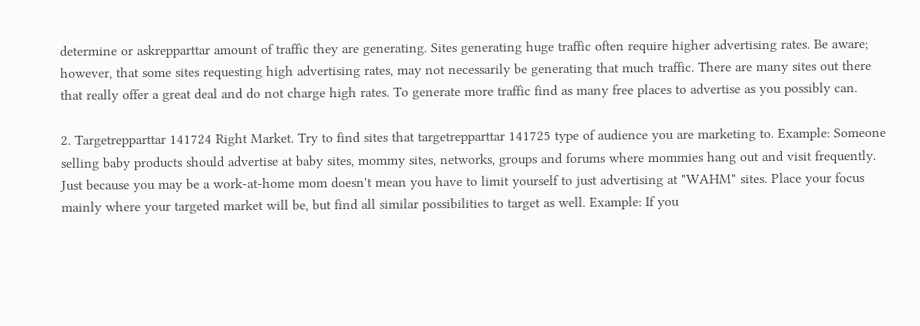determine or askrepparttar amount of traffic they are generating. Sites generating huge traffic often require higher advertising rates. Be aware; however, that some sites requesting high advertising rates, may not necessarily be generating that much traffic. There are many sites out there that really offer a great deal and do not charge high rates. To generate more traffic find as many free places to advertise as you possibly can.

2. Targetrepparttar 141724 Right Market. Try to find sites that targetrepparttar 141725 type of audience you are marketing to. Example: Someone selling baby products should advertise at baby sites, mommy sites, networks, groups and forums where mommies hang out and visit frequently. Just because you may be a work-at-home mom doesn't mean you have to limit yourself to just advertising at "WAHM" sites. Place your focus mainly where your targeted market will be, but find all similar possibilities to target as well. Example: If you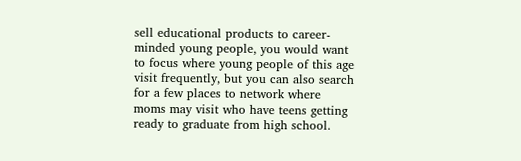sell educational products to career-minded young people, you would want to focus where young people of this age visit frequently, but you can also search for a few places to network where moms may visit who have teens getting ready to graduate from high school.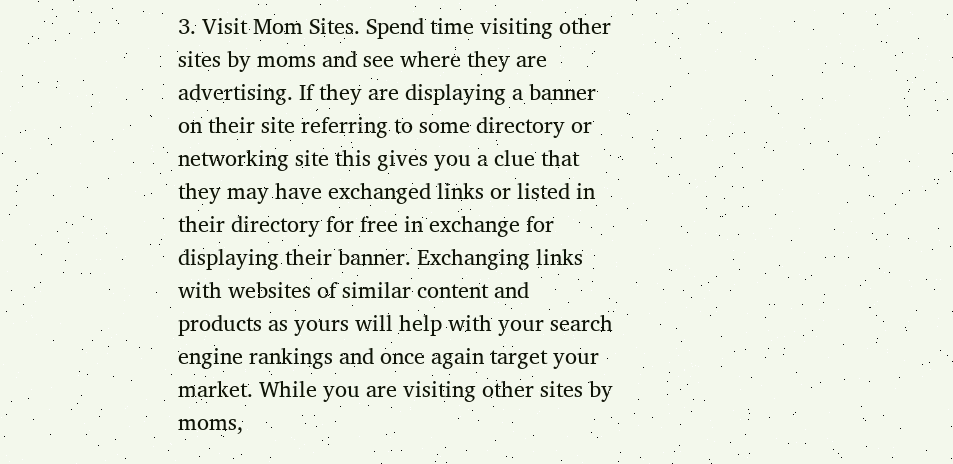3. Visit Mom Sites. Spend time visiting other sites by moms and see where they are advertising. If they are displaying a banner on their site referring to some directory or networking site this gives you a clue that they may have exchanged links or listed in their directory for free in exchange for displaying their banner. Exchanging links with websites of similar content and products as yours will help with your search engine rankings and once again target your market. While you are visiting other sites by moms,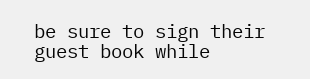be sure to sign their guest book while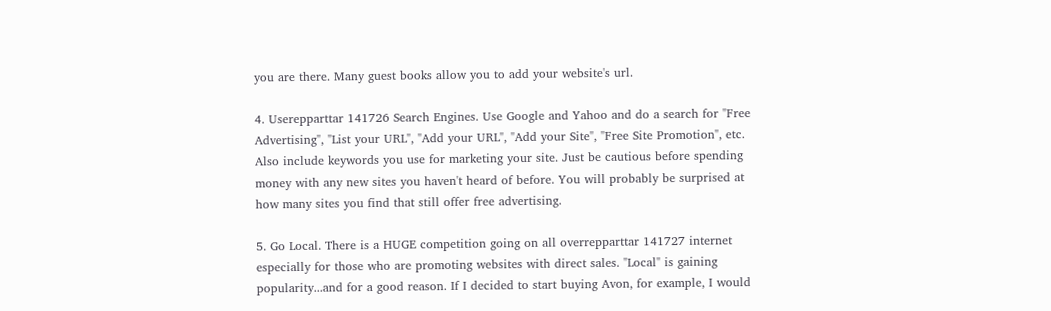you are there. Many guest books allow you to add your website's url.

4. Userepparttar 141726 Search Engines. Use Google and Yahoo and do a search for "Free Advertising", "List your URL", "Add your URL", "Add your Site", "Free Site Promotion", etc. Also include keywords you use for marketing your site. Just be cautious before spending money with any new sites you haven't heard of before. You will probably be surprised at how many sites you find that still offer free advertising.

5. Go Local. There is a HUGE competition going on all overrepparttar 141727 internet especially for those who are promoting websites with direct sales. "Local" is gaining popularity...and for a good reason. If I decided to start buying Avon, for example, I would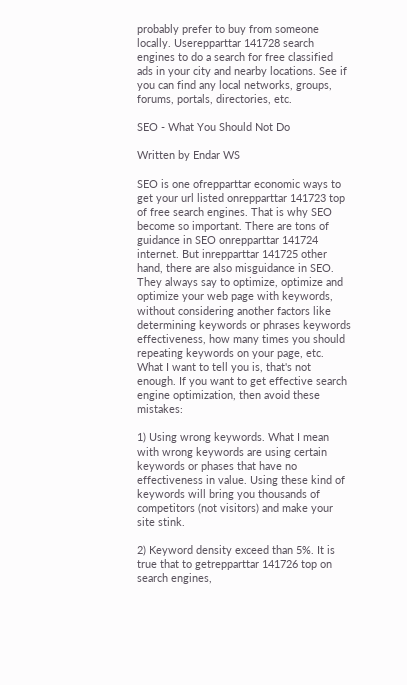probably prefer to buy from someone locally. Userepparttar 141728 search engines to do a search for free classified ads in your city and nearby locations. See if you can find any local networks, groups, forums, portals, directories, etc.

SEO - What You Should Not Do

Written by Endar WS

SEO is one ofrepparttar economic ways to get your url listed onrepparttar 141723 top of free search engines. That is why SEO become so important. There are tons of guidance in SEO onrepparttar 141724 internet. But inrepparttar 141725 other hand, there are also misguidance in SEO. They always say to optimize, optimize and optimize your web page with keywords, without considering another factors like determining keywords or phrases keywords effectiveness, how many times you should repeating keywords on your page, etc. What I want to tell you is, that's not enough. If you want to get effective search engine optimization, then avoid these mistakes:

1) Using wrong keywords. What I mean with wrong keywords are using certain keywords or phases that have no effectiveness in value. Using these kind of keywords will bring you thousands of competitors (not visitors) and make your site stink.

2) Keyword density exceed than 5%. It is true that to getrepparttar 141726 top on search engines,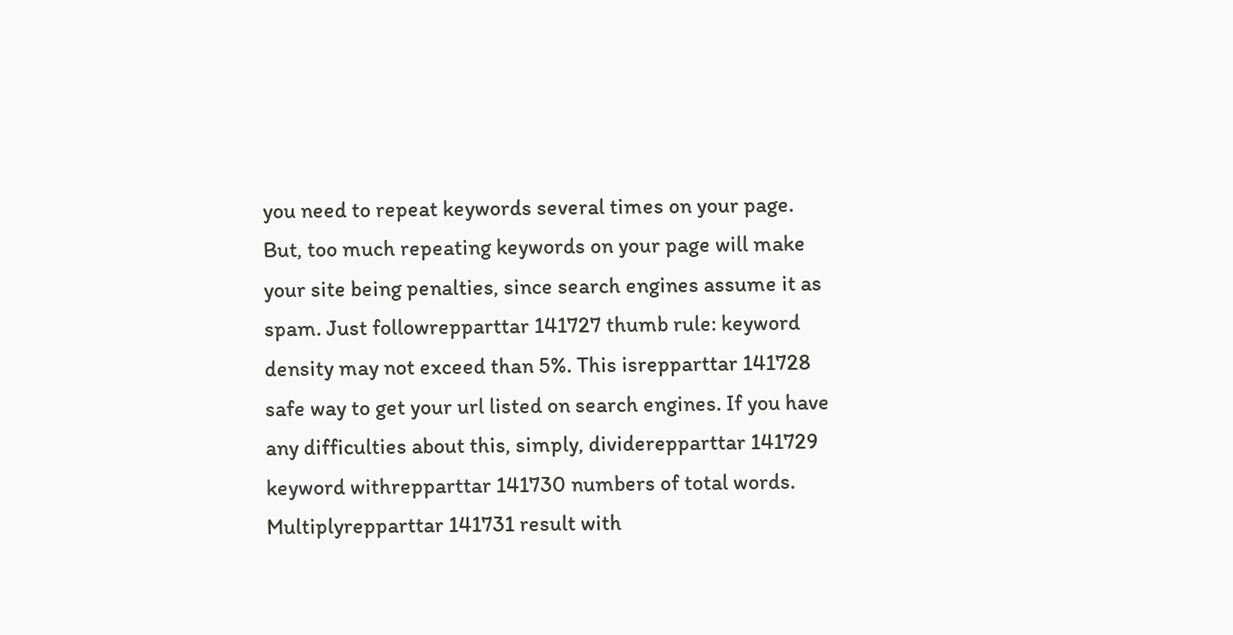you need to repeat keywords several times on your page. But, too much repeating keywords on your page will make your site being penalties, since search engines assume it as spam. Just followrepparttar 141727 thumb rule: keyword density may not exceed than 5%. This isrepparttar 141728 safe way to get your url listed on search engines. If you have any difficulties about this, simply, dividerepparttar 141729 keyword withrepparttar 141730 numbers of total words. Multiplyrepparttar 141731 result with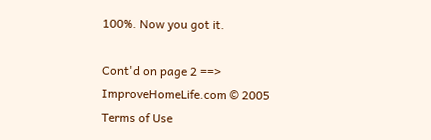100%. Now you got it.

Cont'd on page 2 ==>
ImproveHomeLife.com © 2005
Terms of Use